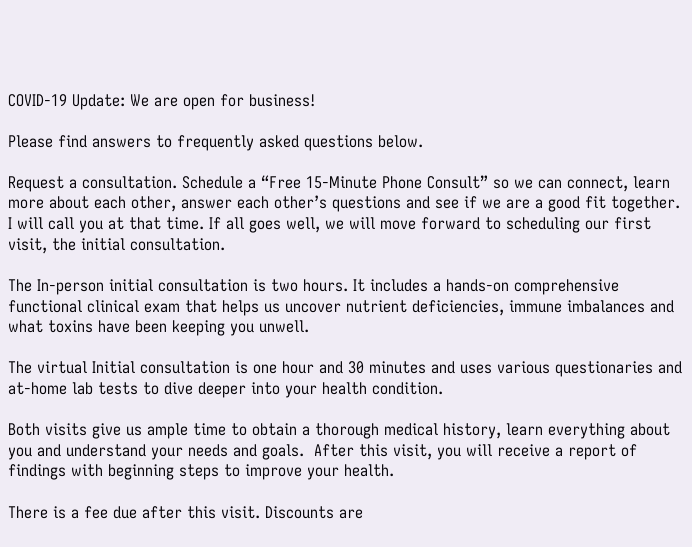COVID-19 Update: We are open for business!

Please find answers to frequently asked questions below.

Request a consultation. Schedule a “Free 15-Minute Phone Consult” so we can connect, learn more about each other, answer each other’s questions and see if we are a good fit together.  I will call you at that time. If all goes well, we will move forward to scheduling our first visit, the initial consultation.

The In-person initial consultation is two hours. It includes a hands-on comprehensive functional clinical exam that helps us uncover nutrient deficiencies, immune imbalances and what toxins have been keeping you unwell.

The virtual Initial consultation is one hour and 30 minutes and uses various questionaries and at-home lab tests to dive deeper into your health condition.

Both visits give us ample time to obtain a thorough medical history, learn everything about you and understand your needs and goals.  After this visit, you will receive a report of findings with beginning steps to improve your health.

There is a fee due after this visit. Discounts are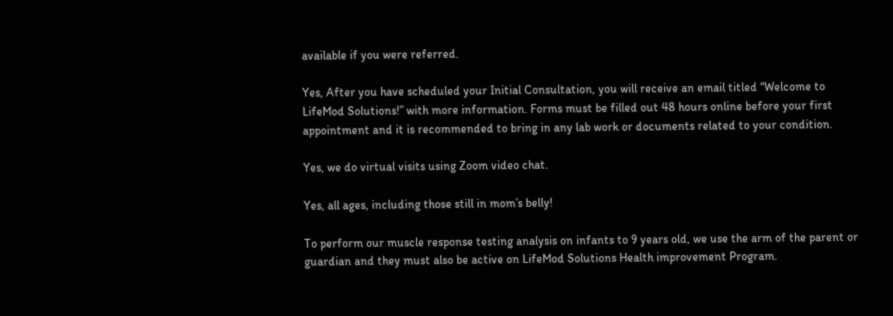available if you were referred.

Yes, After you have scheduled your Initial Consultation, you will receive an email titled “Welcome to LifeMod Solutions!” with more information. Forms must be filled out 48 hours online before your first appointment and it is recommended to bring in any lab work or documents related to your condition.

Yes, we do virtual visits using Zoom video chat.

Yes, all ages, including those still in mom’s belly!

To perform our muscle response testing analysis on infants to 9 years old, we use the arm of the parent or guardian and they must also be active on LifeMod Solutions Health improvement Program.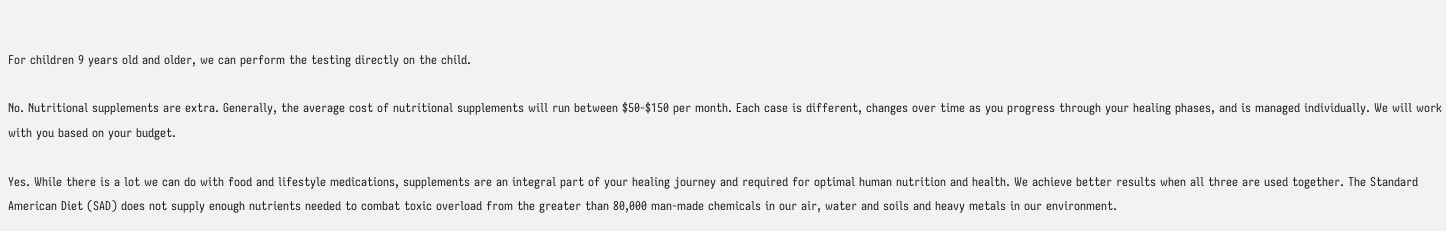For children 9 years old and older, we can perform the testing directly on the child.

No. Nutritional supplements are extra. Generally, the average cost of nutritional supplements will run between $50-$150 per month. Each case is different, changes over time as you progress through your healing phases, and is managed individually. We will work with you based on your budget.

Yes. While there is a lot we can do with food and lifestyle medications, supplements are an integral part of your healing journey and required for optimal human nutrition and health. We achieve better results when all three are used together. The Standard American Diet (SAD) does not supply enough nutrients needed to combat toxic overload from the greater than 80,000 man-made chemicals in our air, water and soils and heavy metals in our environment.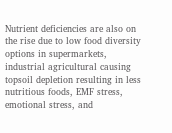Nutrient deficiencies are also on the rise due to low food diversity options in supermarkets, industrial agricultural causing topsoil depletion resulting in less nutritious foods, EMF stress, emotional stress, and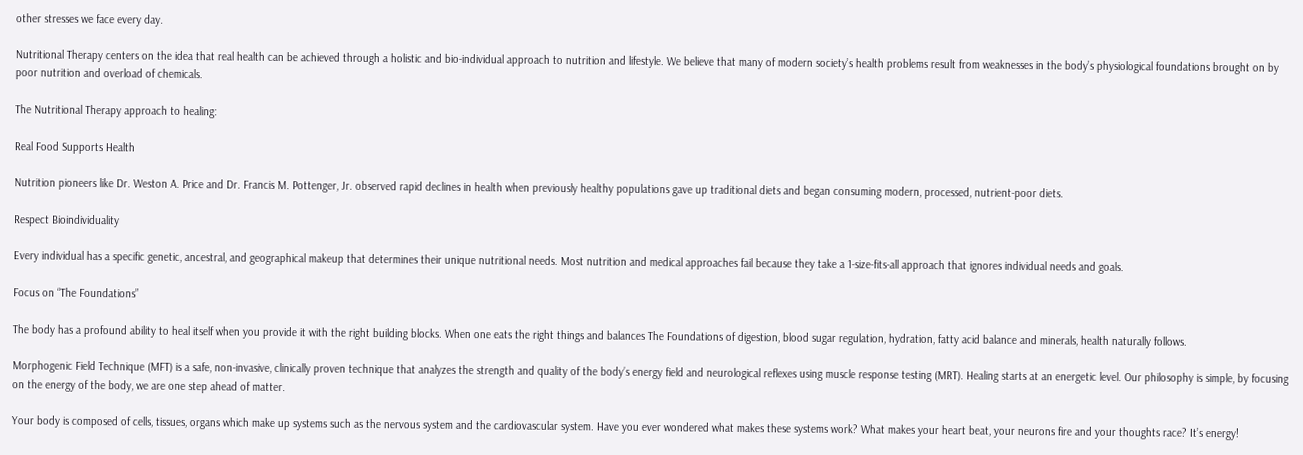other stresses we face every day.

Nutritional Therapy centers on the idea that real health can be achieved through a holistic and bio-individual approach to nutrition and lifestyle. We believe that many of modern society’s health problems result from weaknesses in the body’s physiological foundations brought on by poor nutrition and overload of chemicals.

The Nutritional Therapy approach to healing:

Real Food Supports Health

Nutrition pioneers like Dr. Weston A. Price and Dr. Francis M. Pottenger, Jr. observed rapid declines in health when previously healthy populations gave up traditional diets and began consuming modern, processed, nutrient-poor diets.

Respect Bioindividuality

Every individual has a specific genetic, ancestral, and geographical makeup that determines their unique nutritional needs. Most nutrition and medical approaches fail because they take a 1-size-fits-all approach that ignores individual needs and goals.

Focus on “The Foundations”

The body has a profound ability to heal itself when you provide it with the right building blocks. When one eats the right things and balances The Foundations of digestion, blood sugar regulation, hydration, fatty acid balance and minerals, health naturally follows.

Morphogenic Field Technique (MFT) is a safe, non-invasive, clinically proven technique that analyzes the strength and quality of the bodyʼs energy field and neurological reflexes using muscle response testing (MRT). Healing starts at an energetic level. Our philosophy is simple, by focusing on the energy of the body, we are one step ahead of matter.

Your body is composed of cells, tissues, organs which make up systems such as the nervous system and the cardiovascular system. Have you ever wondered what makes these systems work? What makes your heart beat, your neurons fire and your thoughts race? It’s energy!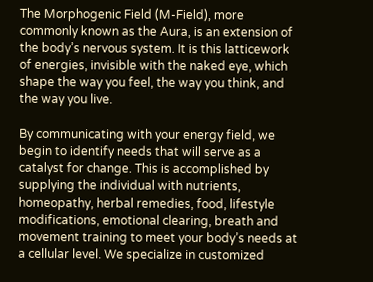The Morphogenic Field (M-Field), more commonly known as the Aura, is an extension of the body’s nervous system. It is this latticework of energies, invisible with the naked eye, which shape the way you feel, the way you think, and the way you live.

By communicating with your energy field, we begin to identify needs that will serve as a catalyst for change. This is accomplished by supplying the individual with nutrients, homeopathy, herbal remedies, food, lifestyle modifications, emotional clearing, breath and movement training to meet your body’s needs at a cellular level. We specialize in customized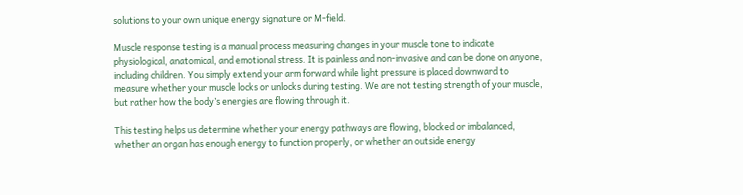solutions to your own unique energy signature or M-field.

Muscle response testing is a manual process measuring changes in your muscle tone to indicate physiological, anatomical, and emotional stress. It is painless and non-invasive and can be done on anyone, including children. You simply extend your arm forward while light pressure is placed downward to measure whether your muscle locks or unlocks during testing. We are not testing strength of your muscle, but rather how the body’s energies are flowing through it.

This testing helps us determine whether your energy pathways are flowing, blocked or imbalanced, whether an organ has enough energy to function properly, or whether an outside energy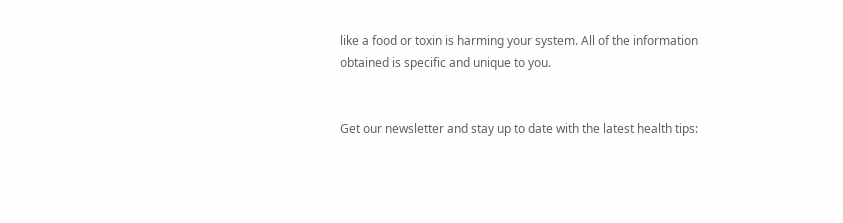like a food or toxin is harming your system. All of the information obtained is specific and unique to you.


Get our newsletter and stay up to date with the latest health tips: